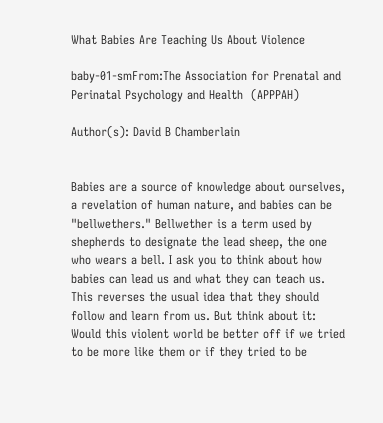What Babies Are Teaching Us About Violence

baby-01-smFrom:The Association for Prenatal and Perinatal Psychology and Health  (APPPAH)

Author(s): David B Chamberlain


Babies are a source of knowledge about ourselves, a revelation of human nature, and babies can be "bellwethers." Bellwether is a term used by shepherds to designate the lead sheep, the one who wears a bell. I ask you to think about how babies can lead us and what they can teach us. This reverses the usual idea that they should follow and learn from us. But think about it: Would this violent world be better off if we tried to be more like them or if they tried to be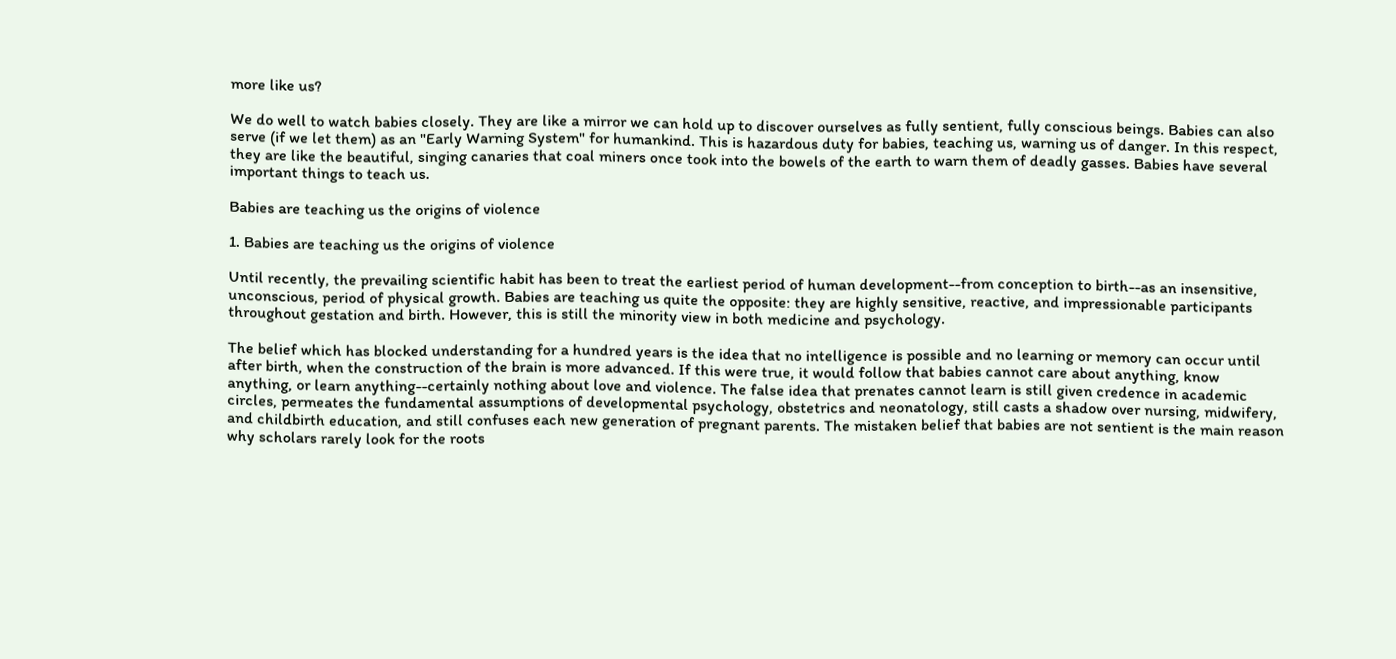more like us?

We do well to watch babies closely. They are like a mirror we can hold up to discover ourselves as fully sentient, fully conscious beings. Babies can also serve (if we let them) as an "Early Warning System" for humankind. This is hazardous duty for babies, teaching us, warning us of danger. In this respect, they are like the beautiful, singing canaries that coal miners once took into the bowels of the earth to warn them of deadly gasses. Babies have several important things to teach us.

Babies are teaching us the origins of violence

1. Babies are teaching us the origins of violence

Until recently, the prevailing scientific habit has been to treat the earliest period of human development--from conception to birth--as an insensitive, unconscious, period of physical growth. Babies are teaching us quite the opposite: they are highly sensitive, reactive, and impressionable participants throughout gestation and birth. However, this is still the minority view in both medicine and psychology.

The belief which has blocked understanding for a hundred years is the idea that no intelligence is possible and no learning or memory can occur until after birth, when the construction of the brain is more advanced. If this were true, it would follow that babies cannot care about anything, know anything, or learn anything--certainly nothing about love and violence. The false idea that prenates cannot learn is still given credence in academic circles, permeates the fundamental assumptions of developmental psychology, obstetrics and neonatology, still casts a shadow over nursing, midwifery, and childbirth education, and still confuses each new generation of pregnant parents. The mistaken belief that babies are not sentient is the main reason why scholars rarely look for the roots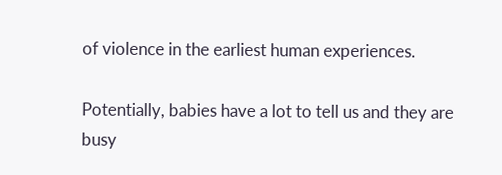of violence in the earliest human experiences.

Potentially, babies have a lot to tell us and they are busy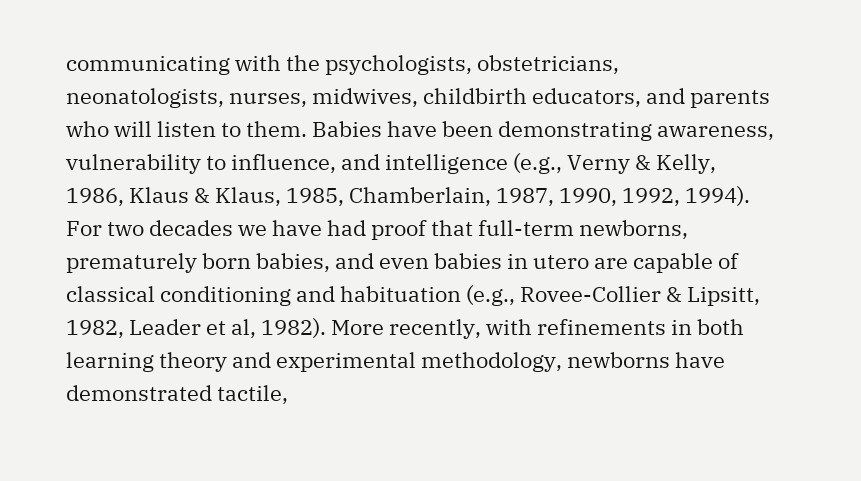communicating with the psychologists, obstetricians, neonatologists, nurses, midwives, childbirth educators, and parents who will listen to them. Babies have been demonstrating awareness, vulnerability to influence, and intelligence (e.g., Verny & Kelly, 1986, Klaus & Klaus, 1985, Chamberlain, 1987, 1990, 1992, 1994). For two decades we have had proof that full-term newborns, prematurely born babies, and even babies in utero are capable of classical conditioning and habituation (e.g., Rovee-Collier & Lipsitt, 1982, Leader et al, 1982). More recently, with refinements in both learning theory and experimental methodology, newborns have demonstrated tactile,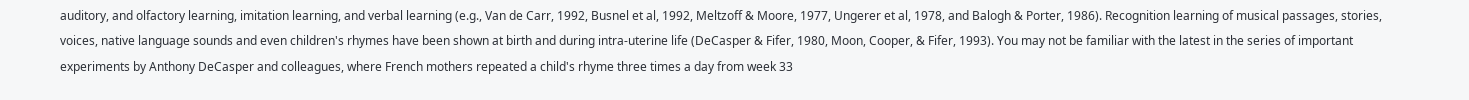auditory, and olfactory learning, imitation learning, and verbal learning (e.g., Van de Carr, 1992, Busnel et al, 1992, Meltzoff & Moore, 1977, Ungerer et al, 1978, and Balogh & Porter, 1986). Recognition learning of musical passages, stories, voices, native language sounds and even children's rhymes have been shown at birth and during intra-uterine life (DeCasper & Fifer, 1980, Moon, Cooper, & Fifer, 1993). You may not be familiar with the latest in the series of important experiments by Anthony DeCasper and colleagues, where French mothers repeated a child's rhyme three times a day from week 33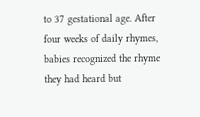to 37 gestational age. After four weeks of daily rhymes, babies recognized the rhyme they had heard but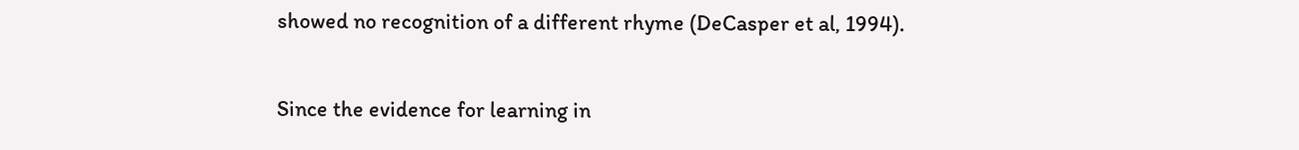showed no recognition of a different rhyme (DeCasper et al, 1994).

Since the evidence for learning in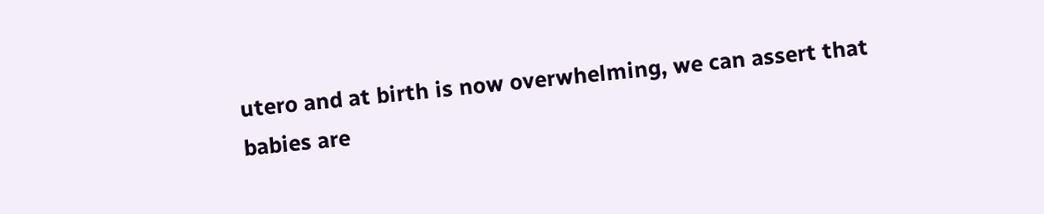utero and at birth is now overwhelming, we can assert that babies are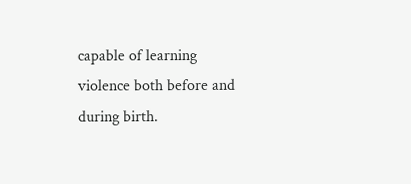capable of learning violence both before and during birth.